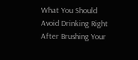What You Should Avoid Drinking Right After Brushing Your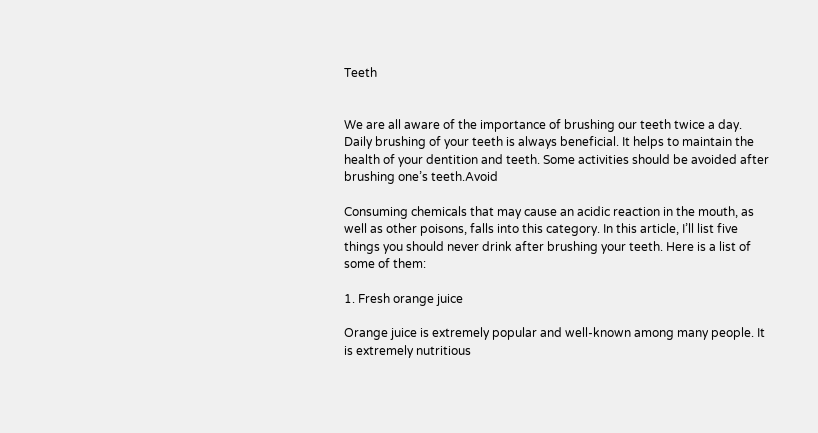Teeth


We are all aware of the importance of brushing our teeth twice a day. Daily brushing of your teeth is always beneficial. It helps to maintain the health of your dentition and teeth. Some activities should be avoided after brushing one’s teeth.Avoid

Consuming chemicals that may cause an acidic reaction in the mouth, as well as other poisons, falls into this category. In this article, I’ll list five things you should never drink after brushing your teeth. Here is a list of some of them:

1. Fresh orange juice

Orange juice is extremely popular and well-known among many people. It is extremely nutritious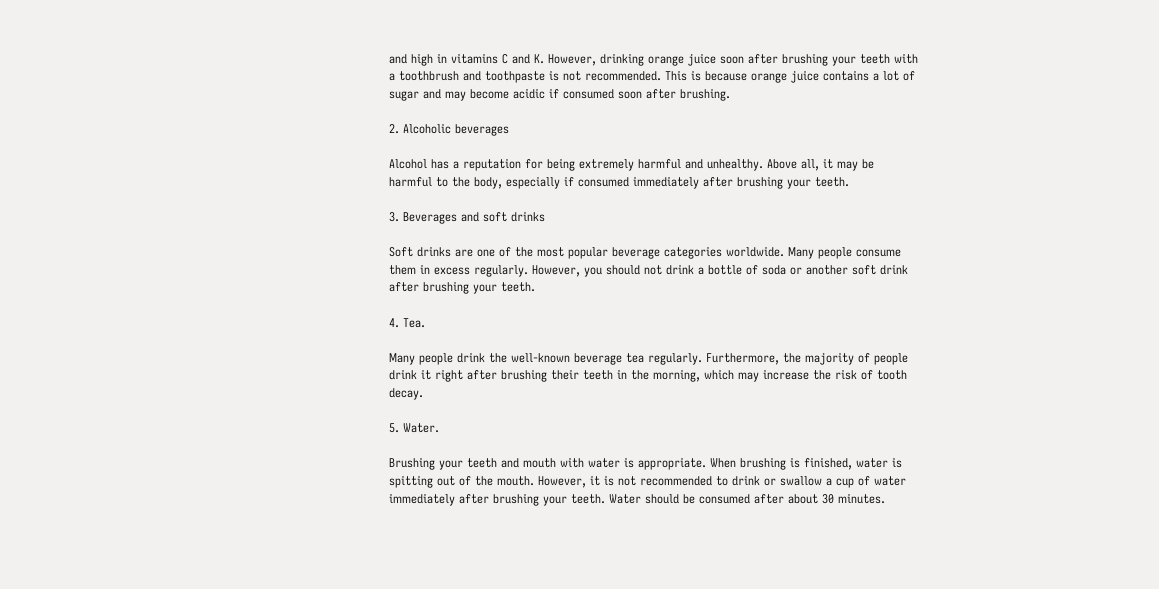and high in vitamins C and K. However, drinking orange juice soon after brushing your teeth with a toothbrush and toothpaste is not recommended. This is because orange juice contains a lot of sugar and may become acidic if consumed soon after brushing.

2. Alcoholic beverages

Alcohol has a reputation for being extremely harmful and unhealthy. Above all, it may be harmful to the body, especially if consumed immediately after brushing your teeth.

3. Beverages and soft drinks

Soft drinks are one of the most popular beverage categories worldwide. Many people consume them in excess regularly. However, you should not drink a bottle of soda or another soft drink after brushing your teeth.

4. Tea.

Many people drink the well-known beverage tea regularly. Furthermore, the majority of people drink it right after brushing their teeth in the morning, which may increase the risk of tooth decay.

5. Water.

Brushing your teeth and mouth with water is appropriate. When brushing is finished, water is spitting out of the mouth. However, it is not recommended to drink or swallow a cup of water immediately after brushing your teeth. Water should be consumed after about 30 minutes.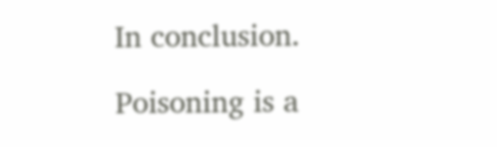In conclusion.

Poisoning is a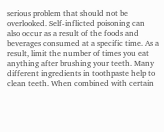serious problem that should not be overlooked. Self-inflicted poisoning can also occur as a result of the foods and beverages consumed at a specific time. As a result, limit the number of times you eat anything after brushing your teeth. Many different ingredients in toothpaste help to clean teeth. When combined with certain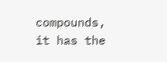compounds, it has the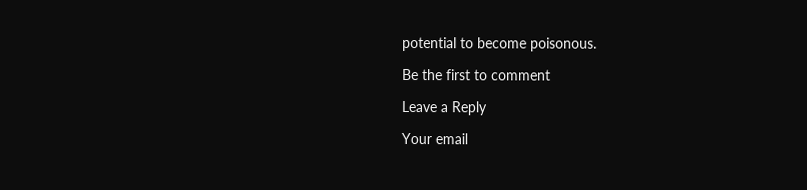potential to become poisonous.

Be the first to comment

Leave a Reply

Your email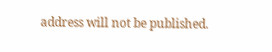address will not be published.